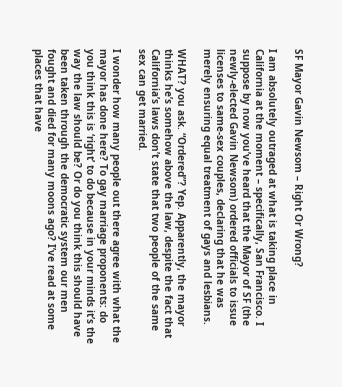SF Mayor Gavin Newsom – Right Or Wrong?

I am absolutely outraged at what is taking place in California at the moment – specifically, San Francisco. I suppose by now you’ve heard that the Mayor of SF (the newly-elected Gavin Newsom) ordered officials to issue licenses to same-sex couples, declaring that he was merely ensuring equal treatment of gays and lesbians.

WHAT? you ask. “Ordered”? Yep. Apparently, the mayor thinks he’s somehow above the law, despite the fact that California’s laws don’t state that two people of the same sex can get married.

I wonder how many people out there agree with what the mayor has done here? To gay marriage proponents: do you think this is ‘right’ to do because in your minds it’s the way the law should be? Or do you think this should have been taken through the democratic system our men fought and died for many moons ago? I’ve read at some places that have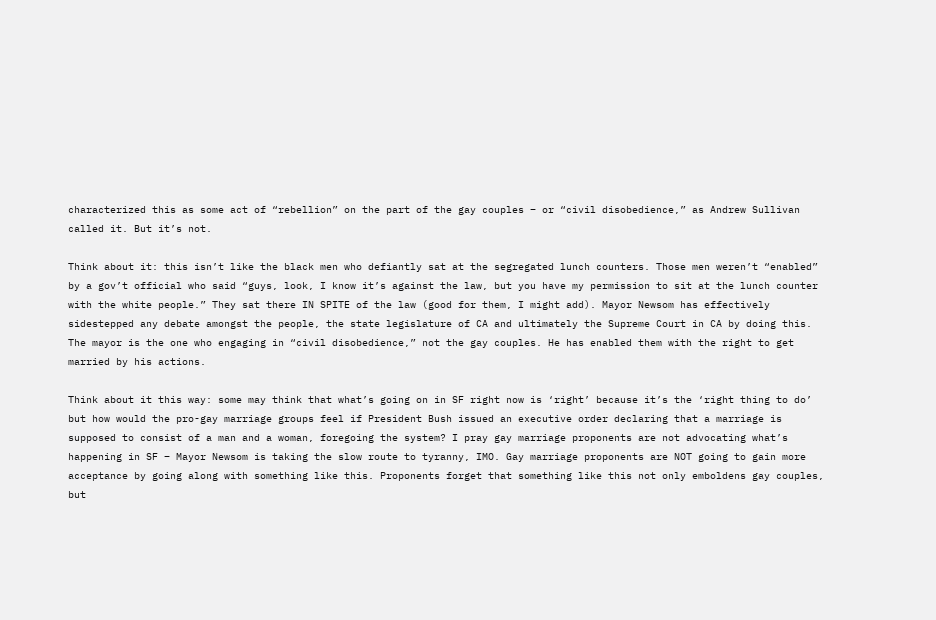characterized this as some act of “rebellion” on the part of the gay couples – or “civil disobedience,” as Andrew Sullivan called it. But it’s not.

Think about it: this isn’t like the black men who defiantly sat at the segregated lunch counters. Those men weren’t “enabled” by a gov’t official who said “guys, look, I know it’s against the law, but you have my permission to sit at the lunch counter with the white people.” They sat there IN SPITE of the law (good for them, I might add). Mayor Newsom has effectively sidestepped any debate amongst the people, the state legislature of CA and ultimately the Supreme Court in CA by doing this. The mayor is the one who engaging in “civil disobedience,” not the gay couples. He has enabled them with the right to get married by his actions.

Think about it this way: some may think that what’s going on in SF right now is ‘right’ because it’s the ‘right thing to do’ but how would the pro-gay marriage groups feel if President Bush issued an executive order declaring that a marriage is supposed to consist of a man and a woman, foregoing the system? I pray gay marriage proponents are not advocating what’s happening in SF – Mayor Newsom is taking the slow route to tyranny, IMO. Gay marriage proponents are NOT going to gain more acceptance by going along with something like this. Proponents forget that something like this not only emboldens gay couples, but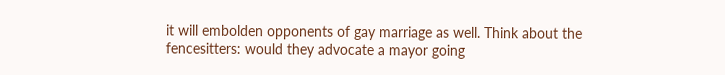it will embolden opponents of gay marriage as well. Think about the fencesitters: would they advocate a mayor going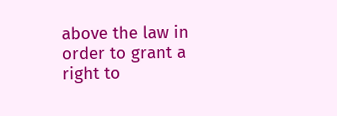above the law in order to grant a right to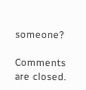someone?

Comments are closed.